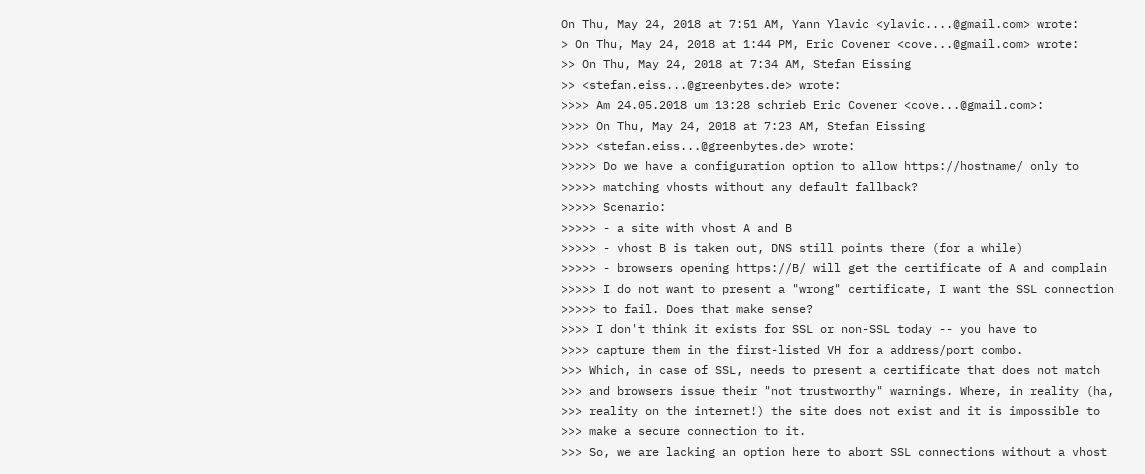On Thu, May 24, 2018 at 7:51 AM, Yann Ylavic <ylavic....@gmail.com> wrote:
> On Thu, May 24, 2018 at 1:44 PM, Eric Covener <cove...@gmail.com> wrote:
>> On Thu, May 24, 2018 at 7:34 AM, Stefan Eissing
>> <stefan.eiss...@greenbytes.de> wrote:
>>>> Am 24.05.2018 um 13:28 schrieb Eric Covener <cove...@gmail.com>:
>>>> On Thu, May 24, 2018 at 7:23 AM, Stefan Eissing
>>>> <stefan.eiss...@greenbytes.de> wrote:
>>>>> Do we have a configuration option to allow https://hostname/ only to
>>>>> matching vhosts without any default fallback?
>>>>> Scenario:
>>>>> - a site with vhost A and B
>>>>> - vhost B is taken out, DNS still points there (for a while)
>>>>> - browsers opening https://B/ will get the certificate of A and complain
>>>>> I do not want to present a "wrong" certificate, I want the SSL connection
>>>>> to fail. Does that make sense?
>>>> I don't think it exists for SSL or non-SSL today -- you have to
>>>> capture them in the first-listed VH for a address/port combo.
>>> Which, in case of SSL, needs to present a certificate that does not match
>>> and browsers issue their "not trustworthy" warnings. Where, in reality (ha,
>>> reality on the internet!) the site does not exist and it is impossible to
>>> make a secure connection to it.
>>> So, we are lacking an option here to abort SSL connections without a vhost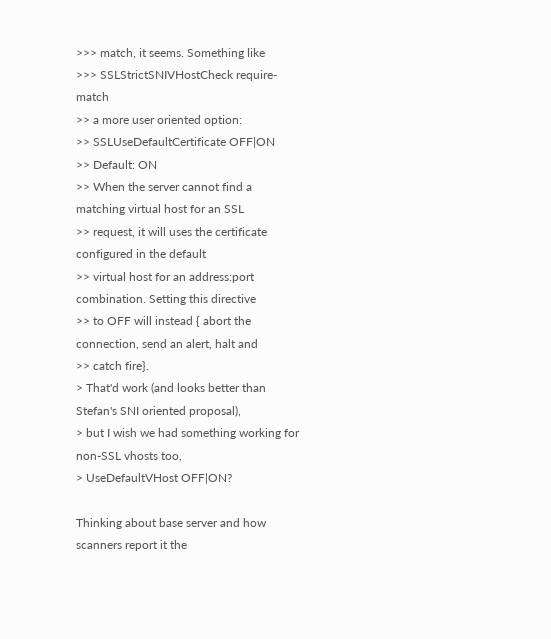>>> match, it seems. Something like
>>> SSLStrictSNIVHostCheck require-match
>> a more user oriented option:
>> SSLUseDefaultCertificate OFF|ON
>> Default: ON
>> When the server cannot find a matching virtual host for an SSL
>> request, it will uses the certificate configured in the default
>> virtual host for an address:port combination. Setting this directive
>> to OFF will instead { abort the connection, send an alert, halt and
>> catch fire}.
> That'd work (and looks better than Stefan's SNI oriented proposal),
> but I wish we had something working for non-SSL vhosts too,
> UseDefaultVHost OFF|ON?

Thinking about base server and how scanners report it the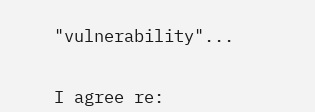"vulnerability"...


I agree re: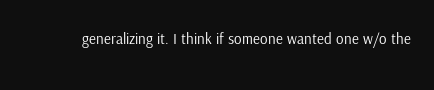generalizing it. I think if someone wanted one w/o the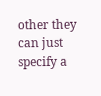other they can just specify a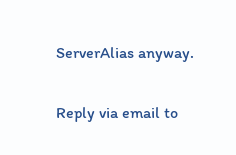ServerAlias anyway.

Reply via email to